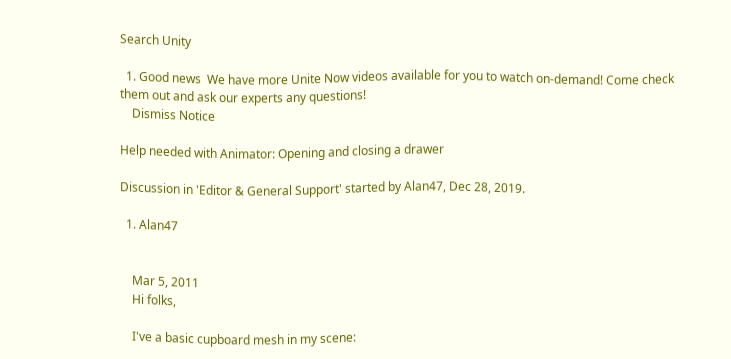Search Unity

  1. Good news  We have more Unite Now videos available for you to watch on-demand! Come check them out and ask our experts any questions!
    Dismiss Notice

Help needed with Animator: Opening and closing a drawer

Discussion in 'Editor & General Support' started by Alan47, Dec 28, 2019.

  1. Alan47


    Mar 5, 2011
    Hi folks,

    I've a basic cupboard mesh in my scene: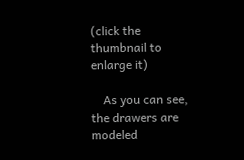(click the thumbnail to enlarge it)

    As you can see, the drawers are modeled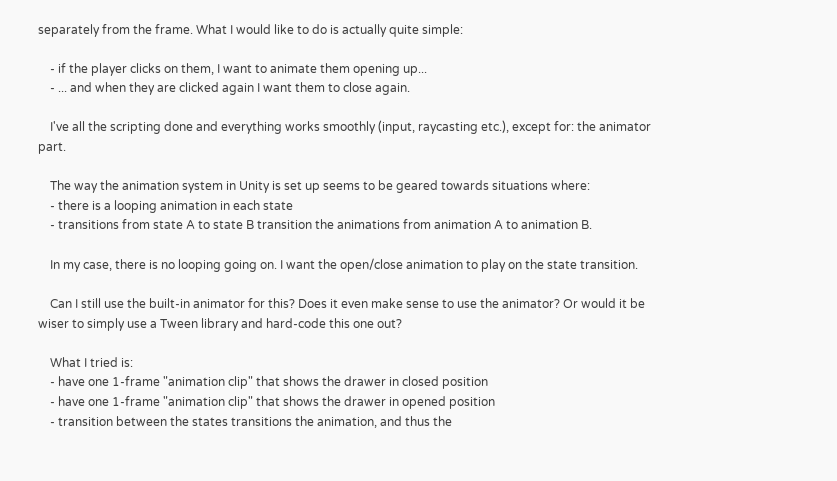separately from the frame. What I would like to do is actually quite simple:

    - if the player clicks on them, I want to animate them opening up...
    - ... and when they are clicked again I want them to close again.

    I've all the scripting done and everything works smoothly (input, raycasting etc.), except for: the animator part.

    The way the animation system in Unity is set up seems to be geared towards situations where:
    - there is a looping animation in each state
    - transitions from state A to state B transition the animations from animation A to animation B.

    In my case, there is no looping going on. I want the open/close animation to play on the state transition.

    Can I still use the built-in animator for this? Does it even make sense to use the animator? Or would it be wiser to simply use a Tween library and hard-code this one out?

    What I tried is:
    - have one 1-frame "animation clip" that shows the drawer in closed position
    - have one 1-frame "animation clip" that shows the drawer in opened position
    - transition between the states transitions the animation, and thus the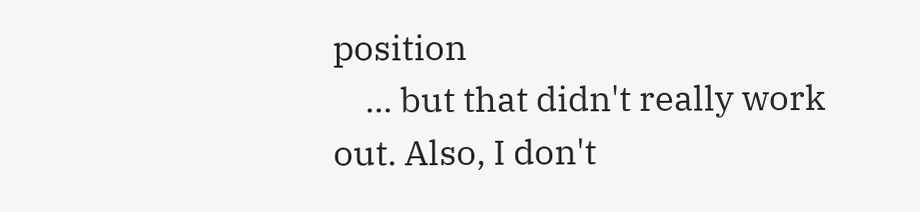position
    ... but that didn't really work out. Also, I don't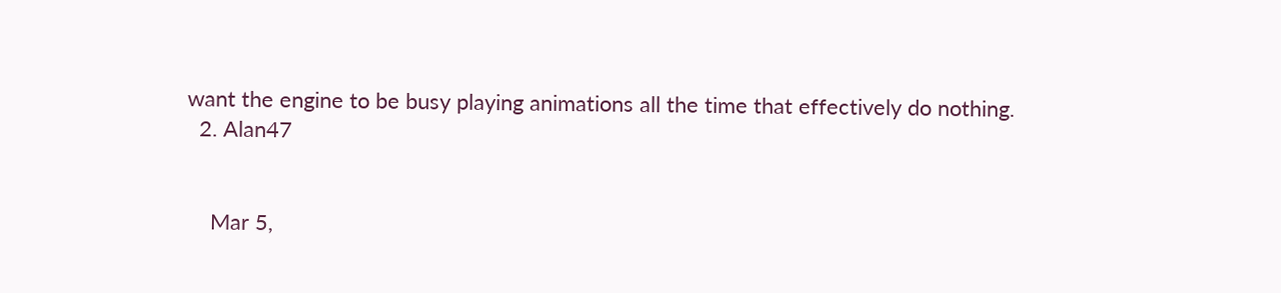want the engine to be busy playing animations all the time that effectively do nothing.
  2. Alan47


    Mar 5,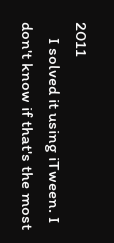2011
    I solved it using iTween. I don't know if that's the most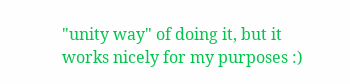"unity way" of doing it, but it works nicely for my purposes :)